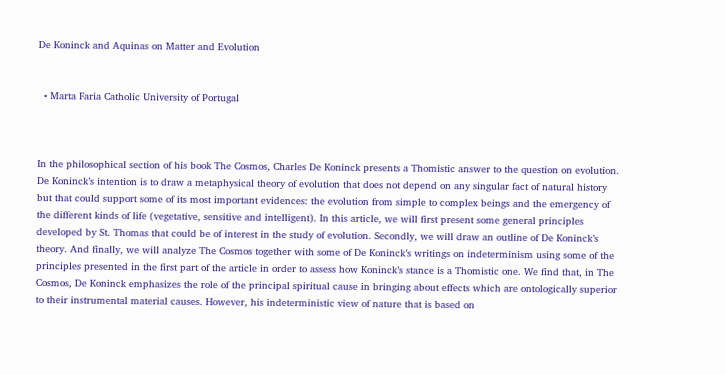De Koninck and Aquinas on Matter and Evolution


  • Marta Faria Catholic University of Portugal



In the philosophical section of his book The Cosmos, Charles De Koninck presents a Thomistic answer to the question on evolution. De Koninck’s intention is to draw a metaphysical theory of evolution that does not depend on any singular fact of natural history but that could support some of its most important evidences: the evolution from simple to complex beings and the emergency of the different kinds of life (vegetative, sensitive and intelligent). In this article, we will first present some general principles developed by St. Thomas that could be of interest in the study of evolution. Secondly, we will draw an outline of De Koninck’s theory. And finally, we will analyze The Cosmos together with some of De Koninck’s writings on indeterminism using some of the principles presented in the first part of the article in order to assess how Koninck’s stance is a Thomistic one. We find that, in The Cosmos, De Koninck emphasizes the role of the principal spiritual cause in bringing about effects which are ontologically superior to their instrumental material causes. However, his indeterministic view of nature that is based on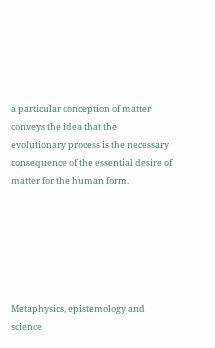a particular conception of matter conveys the idea that the evolutionary process is the necessary consequence of the essential desire of matter for the human form.






Metaphysics, epistemology and science